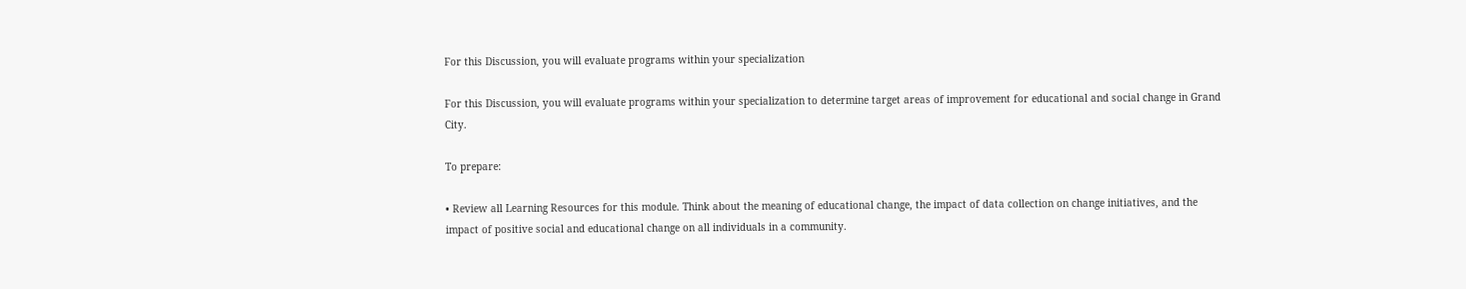For this Discussion, you will evaluate programs within your specialization

For this Discussion, you will evaluate programs within your specialization to determine target areas of improvement for educational and social change in Grand City.

To prepare:

• Review all Learning Resources for this module. Think about the meaning of educational change, the impact of data collection on change initiatives, and the impact of positive social and educational change on all individuals in a community.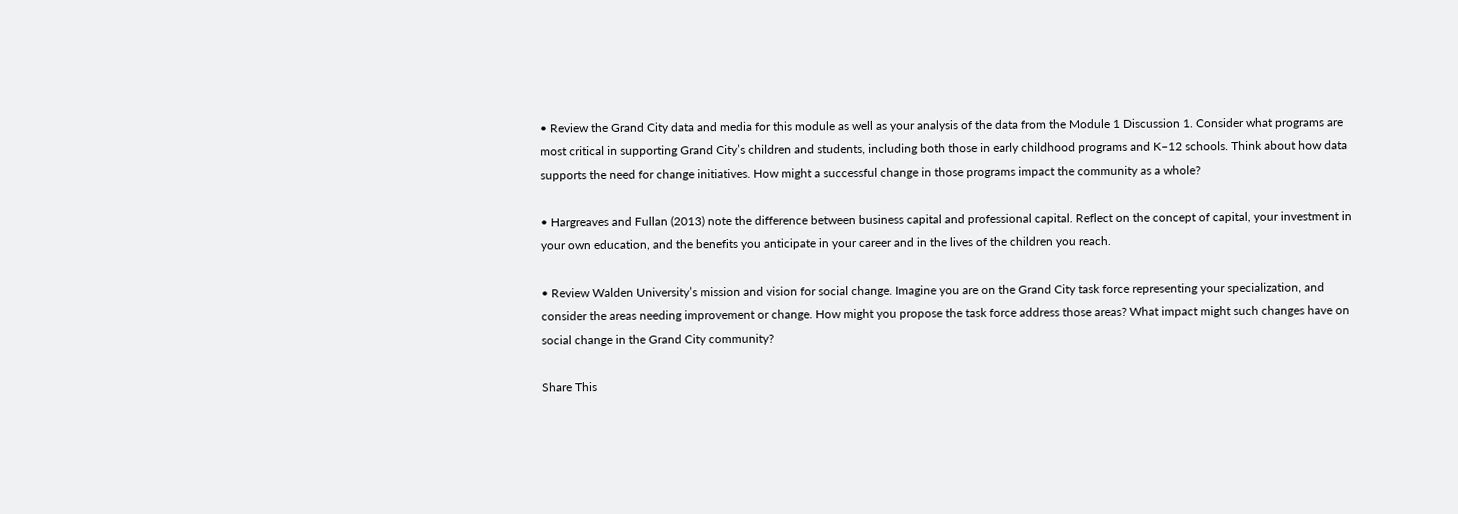• Review the Grand City data and media for this module as well as your analysis of the data from the Module 1 Discussion 1. Consider what programs are most critical in supporting Grand City’s children and students, including both those in early childhood programs and K–12 schools. Think about how data supports the need for change initiatives. How might a successful change in those programs impact the community as a whole?

• Hargreaves and Fullan (2013) note the difference between business capital and professional capital. Reflect on the concept of capital, your investment in your own education, and the benefits you anticipate in your career and in the lives of the children you reach.

• Review Walden University’s mission and vision for social change. Imagine you are on the Grand City task force representing your specialization, and consider the areas needing improvement or change. How might you propose the task force address those areas? What impact might such changes have on social change in the Grand City community?

Share This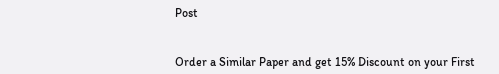Post


Order a Similar Paper and get 15% Discount on your First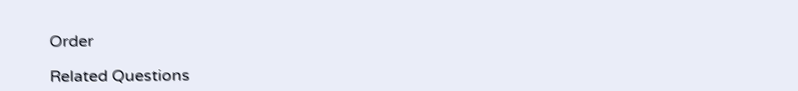Order

Related Questions